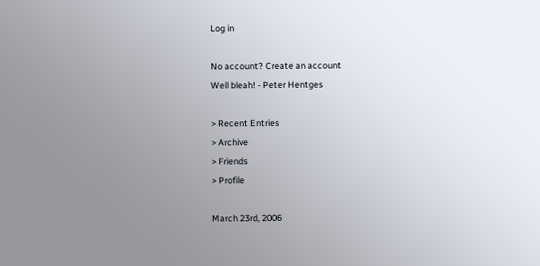Log in

No account? Create an account
Well bleah! - Peter Hentges

> Recent Entries
> Archive
> Friends
> Profile

March 23rd, 2006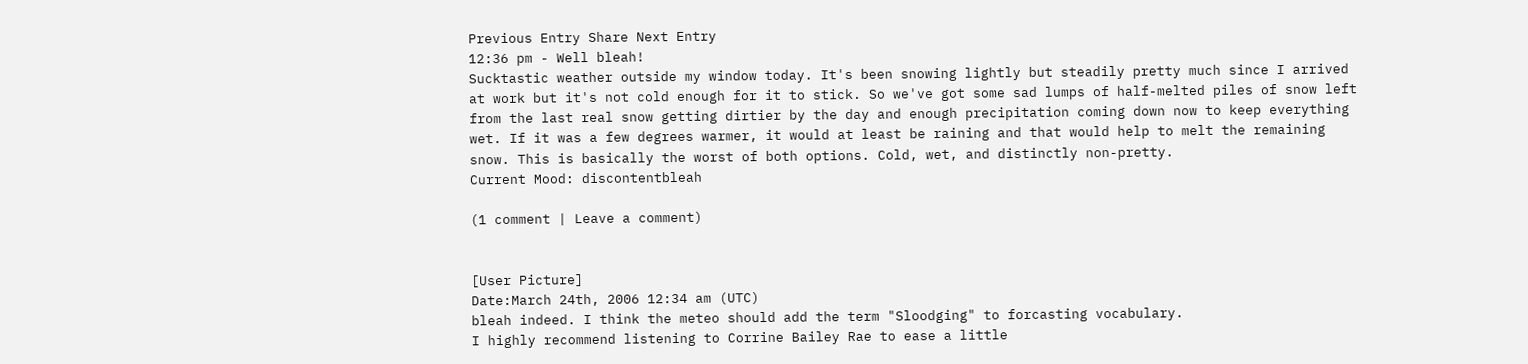Previous Entry Share Next Entry
12:36 pm - Well bleah!
Sucktastic weather outside my window today. It's been snowing lightly but steadily pretty much since I arrived at work but it's not cold enough for it to stick. So we've got some sad lumps of half-melted piles of snow left from the last real snow getting dirtier by the day and enough precipitation coming down now to keep everything wet. If it was a few degrees warmer, it would at least be raining and that would help to melt the remaining snow. This is basically the worst of both options. Cold, wet, and distinctly non-pretty.
Current Mood: discontentbleah

(1 comment | Leave a comment)


[User Picture]
Date:March 24th, 2006 12:34 am (UTC)
bleah indeed. I think the meteo should add the term "Sloodging" to forcasting vocabulary.
I highly recommend listening to Corrine Bailey Rae to ease a little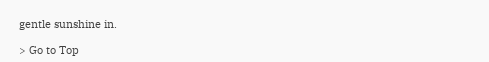gentle sunshine in.

> Go to Top